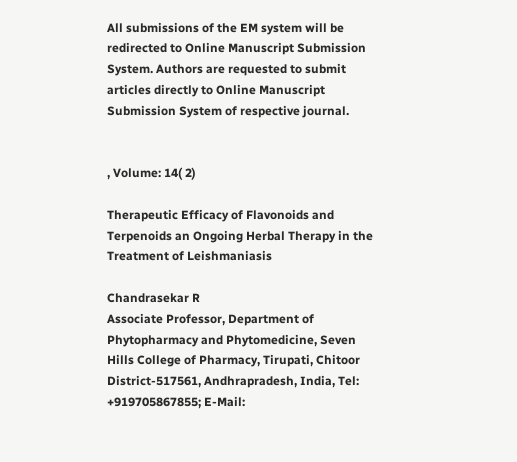All submissions of the EM system will be redirected to Online Manuscript Submission System. Authors are requested to submit articles directly to Online Manuscript Submission System of respective journal.


, Volume: 14( 2)

Therapeutic Efficacy of Flavonoids and Terpenoids an Ongoing Herbal Therapy in the Treatment of Leishmaniasis

Chandrasekar R
Associate Professor, Department of Phytopharmacy and Phytomedicine, Seven Hills College of Pharmacy, Tirupati, Chitoor District-517561, Andhrapradesh, India, Tel: +919705867855; E-Mail: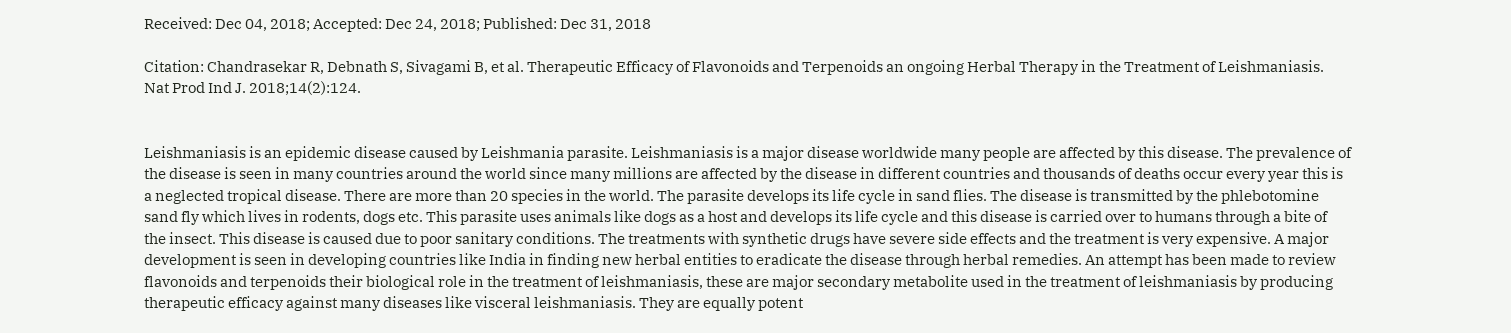Received: Dec 04, 2018; Accepted: Dec 24, 2018; Published: Dec 31, 2018

Citation: Chandrasekar R, Debnath S, Sivagami B, et al. Therapeutic Efficacy of Flavonoids and Terpenoids an ongoing Herbal Therapy in the Treatment of Leishmaniasis. Nat Prod Ind J. 2018;14(2):124.


Leishmaniasis is an epidemic disease caused by Leishmania parasite. Leishmaniasis is a major disease worldwide many people are affected by this disease. The prevalence of the disease is seen in many countries around the world since many millions are affected by the disease in different countries and thousands of deaths occur every year this is a neglected tropical disease. There are more than 20 species in the world. The parasite develops its life cycle in sand flies. The disease is transmitted by the phlebotomine sand fly which lives in rodents, dogs etc. This parasite uses animals like dogs as a host and develops its life cycle and this disease is carried over to humans through a bite of the insect. This disease is caused due to poor sanitary conditions. The treatments with synthetic drugs have severe side effects and the treatment is very expensive. A major development is seen in developing countries like India in finding new herbal entities to eradicate the disease through herbal remedies. An attempt has been made to review flavonoids and terpenoids their biological role in the treatment of leishmaniasis, these are major secondary metabolite used in the treatment of leishmaniasis by producing therapeutic efficacy against many diseases like visceral leishmaniasis. They are equally potent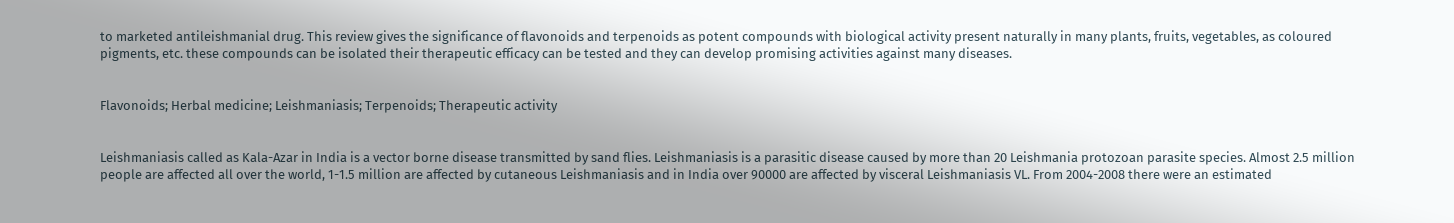to marketed antileishmanial drug. This review gives the significance of flavonoids and terpenoids as potent compounds with biological activity present naturally in many plants, fruits, vegetables, as coloured pigments, etc. these compounds can be isolated their therapeutic efficacy can be tested and they can develop promising activities against many diseases.


Flavonoids; Herbal medicine; Leishmaniasis; Terpenoids; Therapeutic activity


Leishmaniasis called as Kala-Azar in India is a vector borne disease transmitted by sand flies. Leishmaniasis is a parasitic disease caused by more than 20 Leishmania protozoan parasite species. Almost 2.5 million people are affected all over the world, 1-1.5 million are affected by cutaneous Leishmaniasis and in India over 90000 are affected by visceral Leishmaniasis VL. From 2004-2008 there were an estimated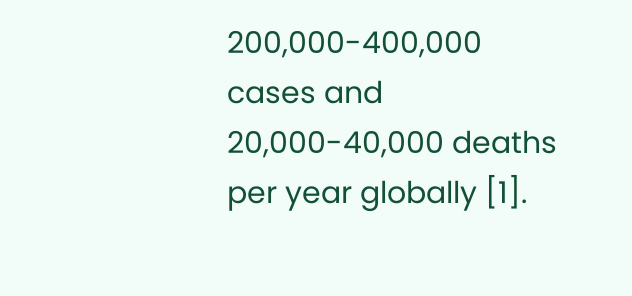200,000-400,000 cases and 20,000-40,000 deaths per year globally [1].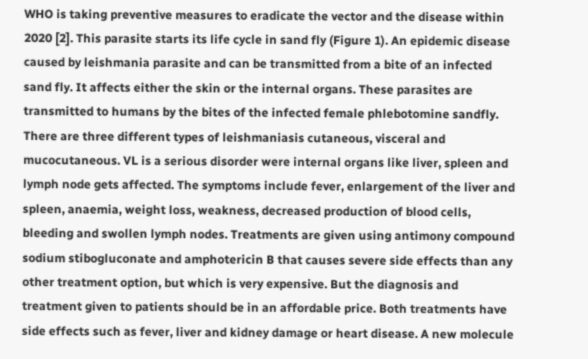WHO is taking preventive measures to eradicate the vector and the disease within 2020 [2]. This parasite starts its life cycle in sand fly (Figure 1). An epidemic disease caused by leishmania parasite and can be transmitted from a bite of an infected sand fly. It affects either the skin or the internal organs. These parasites are transmitted to humans by the bites of the infected female phlebotomine sandfly. There are three different types of leishmaniasis cutaneous, visceral and mucocutaneous. VL is a serious disorder were internal organs like liver, spleen and lymph node gets affected. The symptoms include fever, enlargement of the liver and spleen, anaemia, weight loss, weakness, decreased production of blood cells, bleeding and swollen lymph nodes. Treatments are given using antimony compound sodium stibogluconate and amphotericin B that causes severe side effects than any other treatment option, but which is very expensive. But the diagnosis and treatment given to patients should be in an affordable price. Both treatments have side effects such as fever, liver and kidney damage or heart disease. A new molecule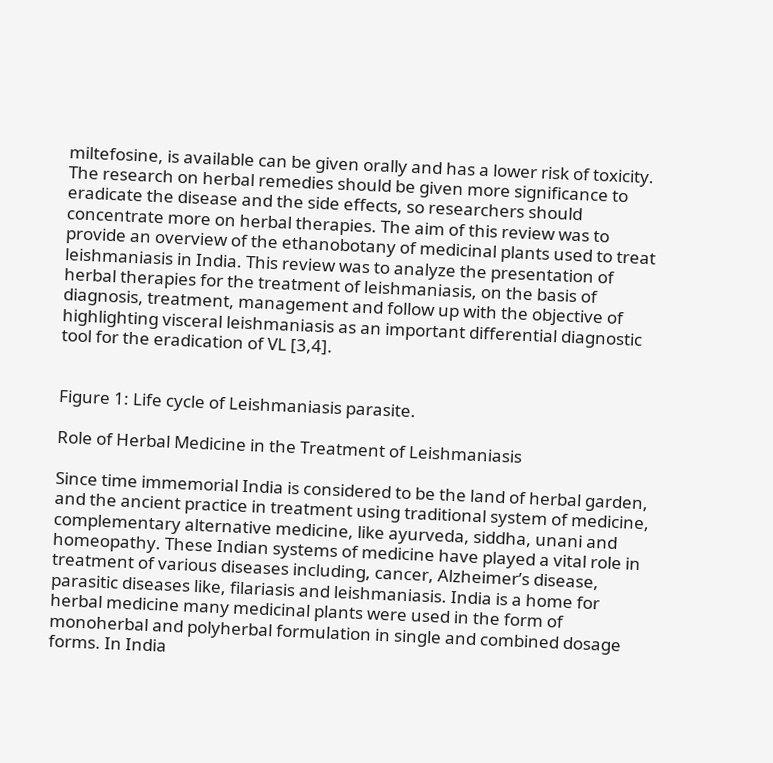miltefosine, is available can be given orally and has a lower risk of toxicity. The research on herbal remedies should be given more significance to eradicate the disease and the side effects, so researchers should concentrate more on herbal therapies. The aim of this review was to provide an overview of the ethanobotany of medicinal plants used to treat leishmaniasis in India. This review was to analyze the presentation of herbal therapies for the treatment of leishmaniasis, on the basis of diagnosis, treatment, management and follow up with the objective of highlighting visceral leishmaniasis as an important differential diagnostic tool for the eradication of VL [3,4].


Figure 1: Life cycle of Leishmaniasis parasite.

Role of Herbal Medicine in the Treatment of Leishmaniasis

Since time immemorial India is considered to be the land of herbal garden, and the ancient practice in treatment using traditional system of medicine, complementary alternative medicine, like ayurveda, siddha, unani and homeopathy. These Indian systems of medicine have played a vital role in treatment of various diseases including, cancer, Alzheimer’s disease, parasitic diseases like, filariasis and leishmaniasis. India is a home for herbal medicine many medicinal plants were used in the form of monoherbal and polyherbal formulation in single and combined dosage forms. In India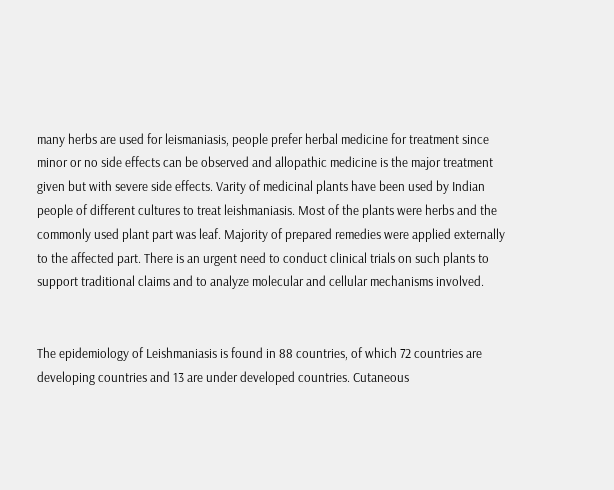many herbs are used for leismaniasis, people prefer herbal medicine for treatment since minor or no side effects can be observed and allopathic medicine is the major treatment given but with severe side effects. Varity of medicinal plants have been used by Indian people of different cultures to treat leishmaniasis. Most of the plants were herbs and the commonly used plant part was leaf. Majority of prepared remedies were applied externally to the affected part. There is an urgent need to conduct clinical trials on such plants to support traditional claims and to analyze molecular and cellular mechanisms involved.


The epidemiology of Leishmaniasis is found in 88 countries, of which 72 countries are developing countries and 13 are under developed countries. Cutaneous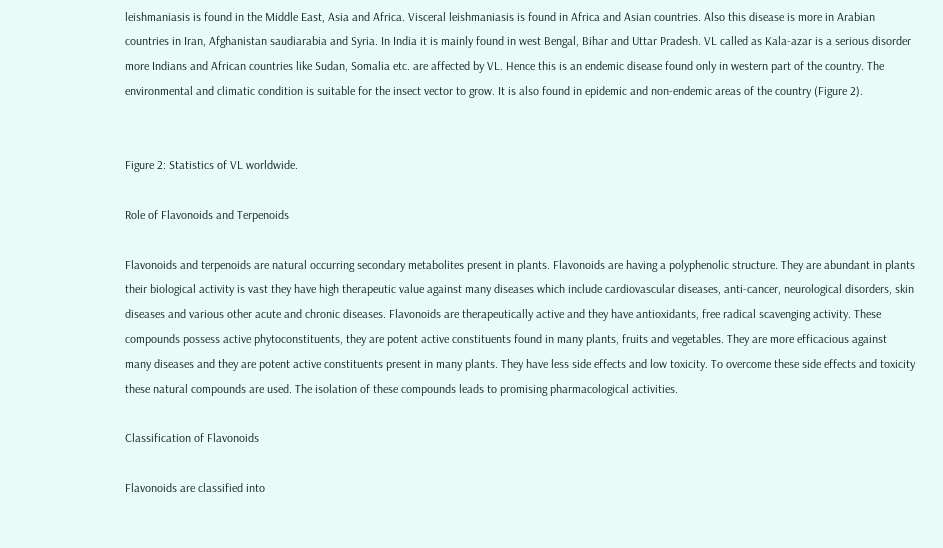leishmaniasis is found in the Middle East, Asia and Africa. Visceral leishmaniasis is found in Africa and Asian countries. Also this disease is more in Arabian countries in Iran, Afghanistan saudiarabia and Syria. In India it is mainly found in west Bengal, Bihar and Uttar Pradesh. VL called as Kala-azar is a serious disorder more Indians and African countries like Sudan, Somalia etc. are affected by VL. Hence this is an endemic disease found only in western part of the country. The environmental and climatic condition is suitable for the insect vector to grow. It is also found in epidemic and non-endemic areas of the country (Figure 2).


Figure 2: Statistics of VL worldwide.

Role of Flavonoids and Terpenoids

Flavonoids and terpenoids are natural occurring secondary metabolites present in plants. Flavonoids are having a polyphenolic structure. They are abundant in plants their biological activity is vast they have high therapeutic value against many diseases which include cardiovascular diseases, anti-cancer, neurological disorders, skin diseases and various other acute and chronic diseases. Flavonoids are therapeutically active and they have antioxidants, free radical scavenging activity. These compounds possess active phytoconstituents, they are potent active constituents found in many plants, fruits and vegetables. They are more efficacious against many diseases and they are potent active constituents present in many plants. They have less side effects and low toxicity. To overcome these side effects and toxicity these natural compounds are used. The isolation of these compounds leads to promising pharmacological activities.

Classification of Flavonoids

Flavonoids are classified into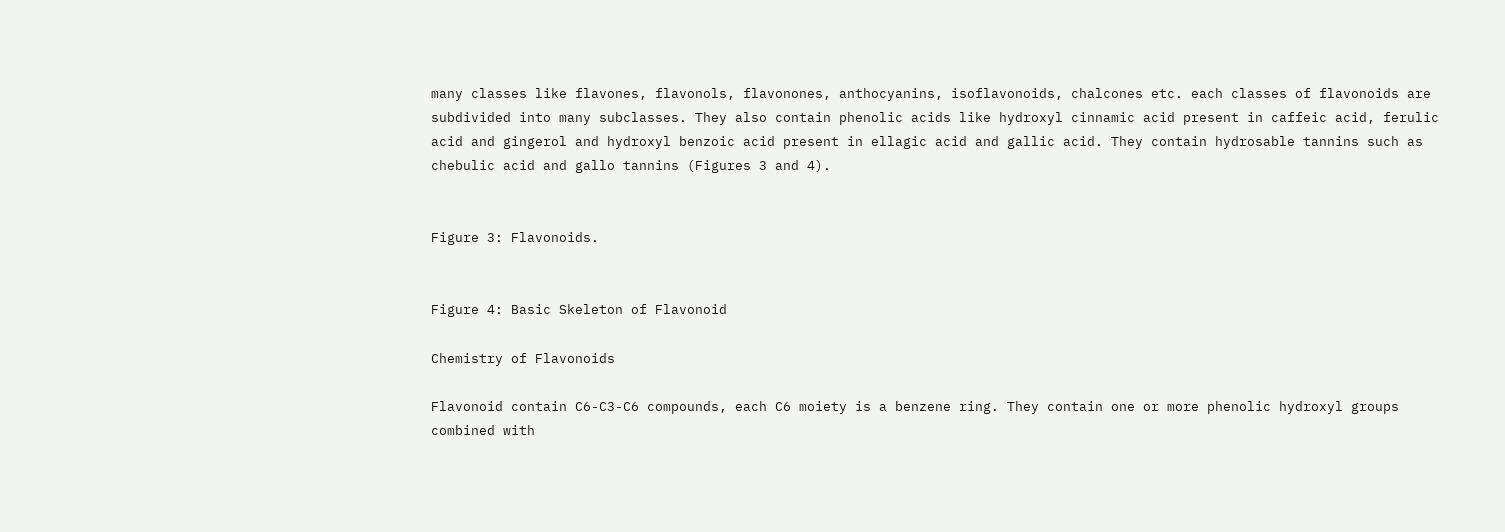many classes like flavones, flavonols, flavonones, anthocyanins, isoflavonoids, chalcones etc. each classes of flavonoids are subdivided into many subclasses. They also contain phenolic acids like hydroxyl cinnamic acid present in caffeic acid, ferulic acid and gingerol and hydroxyl benzoic acid present in ellagic acid and gallic acid. They contain hydrosable tannins such as chebulic acid and gallo tannins (Figures 3 and 4).


Figure 3: Flavonoids.


Figure 4: Basic Skeleton of Flavonoid

Chemistry of Flavonoids

Flavonoid contain C6-C3-C6 compounds, each C6 moiety is a benzene ring. They contain one or more phenolic hydroxyl groups combined with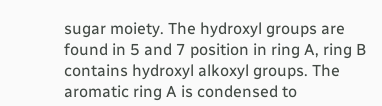sugar moiety. The hydroxyl groups are found in 5 and 7 position in ring A, ring B contains hydroxyl alkoxyl groups. The aromatic ring A is condensed to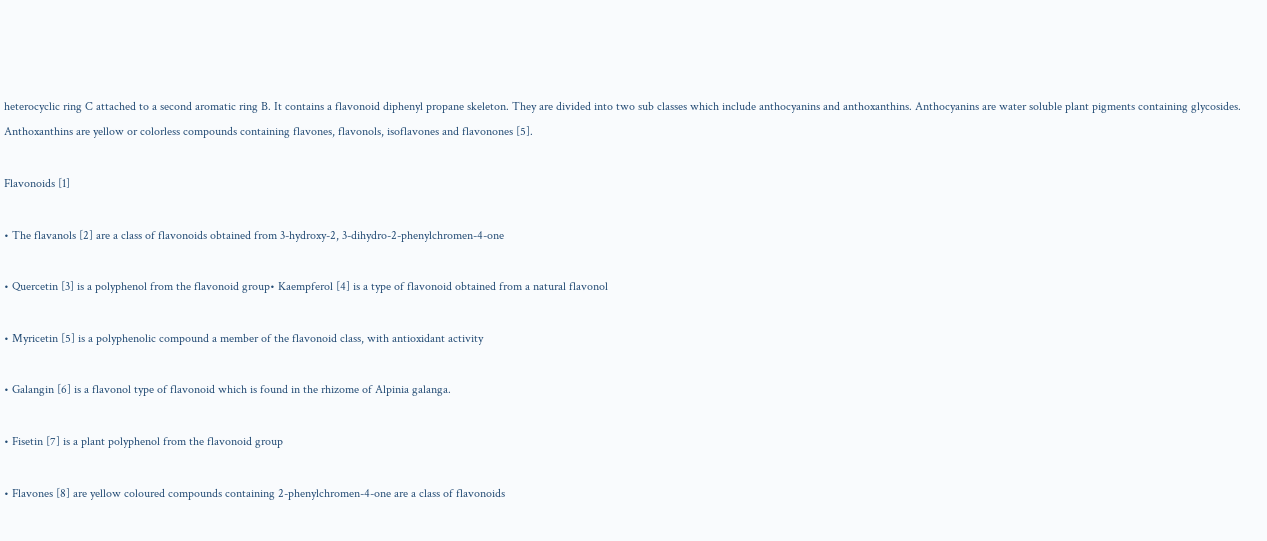heterocyclic ring C attached to a second aromatic ring B. It contains a flavonoid diphenyl propane skeleton. They are divided into two sub classes which include anthocyanins and anthoxanthins. Anthocyanins are water soluble plant pigments containing glycosides. Anthoxanthins are yellow or colorless compounds containing flavones, flavonols, isoflavones and flavonones [5].

Flavonoids [1]

• The flavanols [2] are a class of flavonoids obtained from 3-hydroxy-2, 3-dihydro-2-phenylchromen-4-one

• Quercetin [3] is a polyphenol from the flavonoid group• Kaempferol [4] is a type of flavonoid obtained from a natural flavonol

• Myricetin [5] is a polyphenolic compound a member of the flavonoid class, with antioxidant activity

• Galangin [6] is a flavonol type of flavonoid which is found in the rhizome of Alpinia galanga.

• Fisetin [7] is a plant polyphenol from the flavonoid group

• Flavones [8] are yellow coloured compounds containing 2-phenylchromen-4-one are a class of flavonoids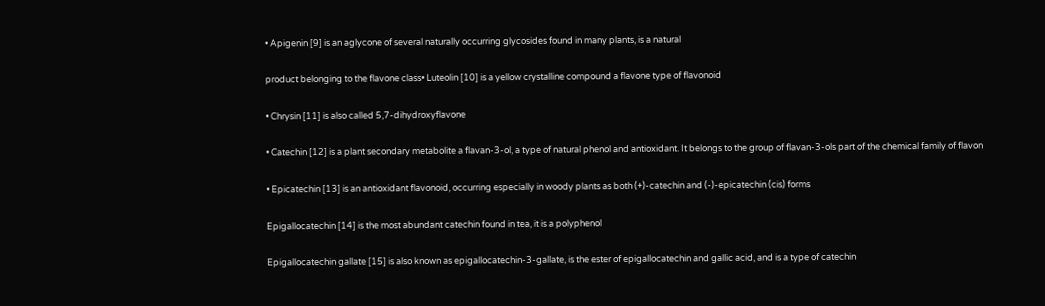• Apigenin [9] is an aglycone of several naturally occurring glycosides found in many plants, is a natural

product belonging to the flavone class• Luteolin [10] is a yellow crystalline compound a flavone type of flavonoid

• Chrysin [11] is also called 5,7-dihydroxyflavone

• Catechin [12] is a plant secondary metabolite a flavan-3-ol, a type of natural phenol and antioxidant. It belongs to the group of flavan-3-ols part of the chemical family of flavon

• Epicatechin [13] is an antioxidant flavonoid, occurring especially in woody plants as both (+)-catechin and (-)-epicatechin (cis) forms

Epigallocatechin [14] is the most abundant catechin found in tea, it is a polyphenol

Epigallocatechin gallate [15] is also known as epigallocatechin-3-gallate, is the ester of epigallocatechin and gallic acid, and is a type of catechin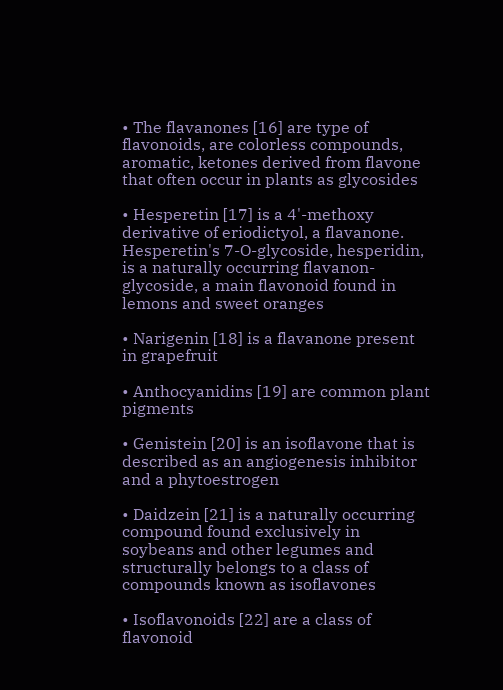• The flavanones [16] are type of flavonoids, are colorless compounds, aromatic, ketones derived from flavone that often occur in plants as glycosides

• Hesperetin [17] is a 4'-methoxy derivative of eriodictyol, a flavanone. Hesperetin's 7-O-glycoside, hesperidin, is a naturally occurring flavanon-glycoside, a main flavonoid found in lemons and sweet oranges

• Narigenin [18] is a flavanone present in grapefruit

• Anthocyanidins [19] are common plant pigments

• Genistein [20] is an isoflavone that is described as an angiogenesis inhibitor and a phytoestrogen

• Daidzein [21] is a naturally occurring compound found exclusively in soybeans and other legumes and structurally belongs to a class of compounds known as isoflavones

• Isoflavonoids [22] are a class of flavonoid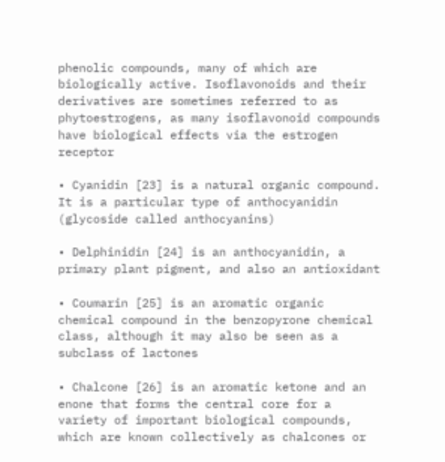phenolic compounds, many of which are biologically active. Isoflavonoids and their derivatives are sometimes referred to as phytoestrogens, as many isoflavonoid compounds have biological effects via the estrogen receptor

• Cyanidin [23] is a natural organic compound. It is a particular type of anthocyanidin (glycoside called anthocyanins)

• Delphinidin [24] is an anthocyanidin, a primary plant pigment, and also an antioxidant

• Coumarin [25] is an aromatic organic chemical compound in the benzopyrone chemical class, although it may also be seen as a subclass of lactones

• Chalcone [26] is an aromatic ketone and an enone that forms the central core for a variety of important biological compounds, which are known collectively as chalcones or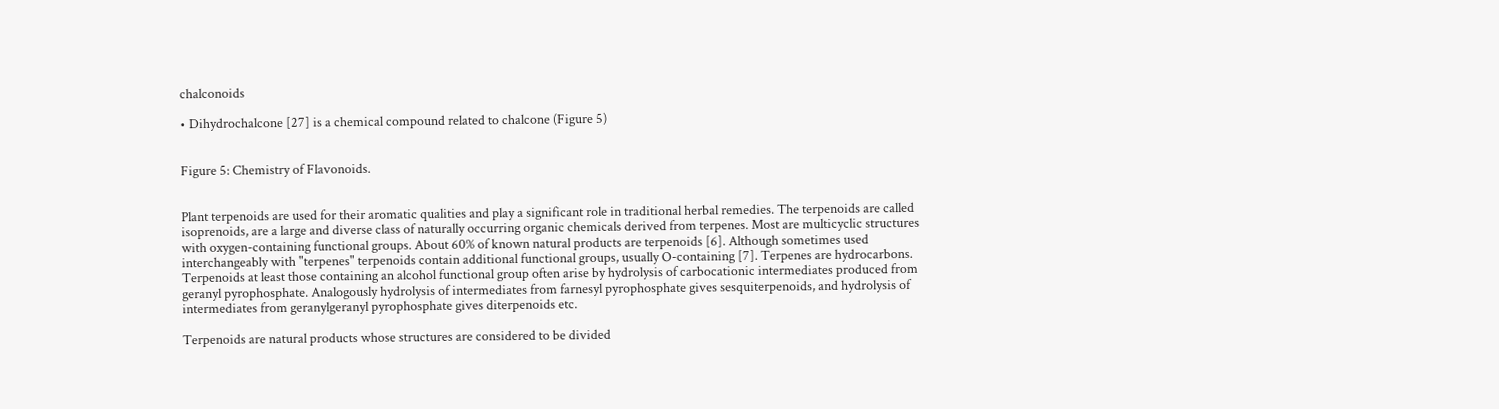chalconoids

• Dihydrochalcone [27] is a chemical compound related to chalcone (Figure 5)


Figure 5: Chemistry of Flavonoids.


Plant terpenoids are used for their aromatic qualities and play a significant role in traditional herbal remedies. The terpenoids are called isoprenoids, are a large and diverse class of naturally occurring organic chemicals derived from terpenes. Most are multicyclic structures with oxygen-containing functional groups. About 60% of known natural products are terpenoids [6]. Although sometimes used interchangeably with "terpenes" terpenoids contain additional functional groups, usually O-containing [7]. Terpenes are hydrocarbons. Terpenoids at least those containing an alcohol functional group often arise by hydrolysis of carbocationic intermediates produced from geranyl pyrophosphate. Analogously hydrolysis of intermediates from farnesyl pyrophosphate gives sesquiterpenoids, and hydrolysis of intermediates from geranylgeranyl pyrophosphate gives diterpenoids etc.

Terpenoids are natural products whose structures are considered to be divided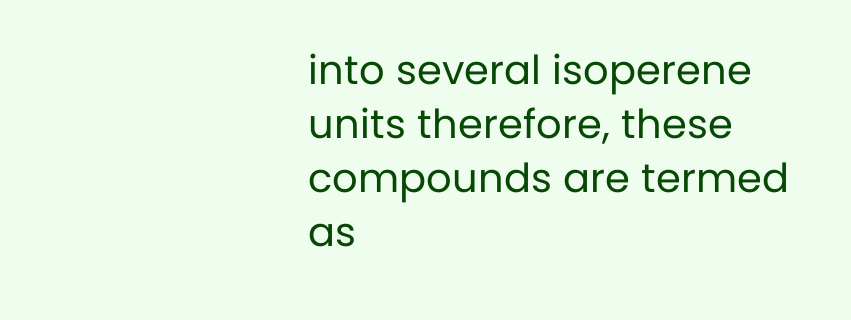into several isoperene units therefore, these compounds are termed as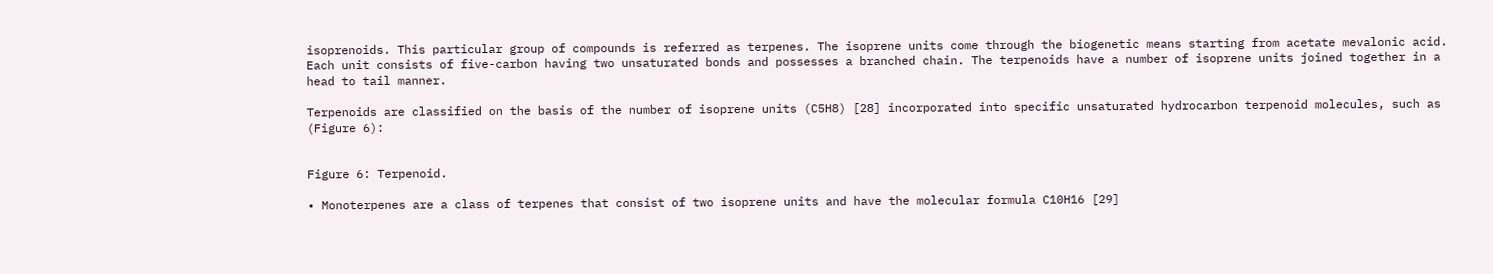isoprenoids. This particular group of compounds is referred as terpenes. The isoprene units come through the biogenetic means starting from acetate mevalonic acid. Each unit consists of five-carbon having two unsaturated bonds and possesses a branched chain. The terpenoids have a number of isoprene units joined together in a head to tail manner.

Terpenoids are classified on the basis of the number of isoprene units (C5H8) [28] incorporated into specific unsaturated hydrocarbon terpenoid molecules, such as (Figure 6):


Figure 6: Terpenoid.

• Monoterpenes are a class of terpenes that consist of two isoprene units and have the molecular formula C10H16 [29]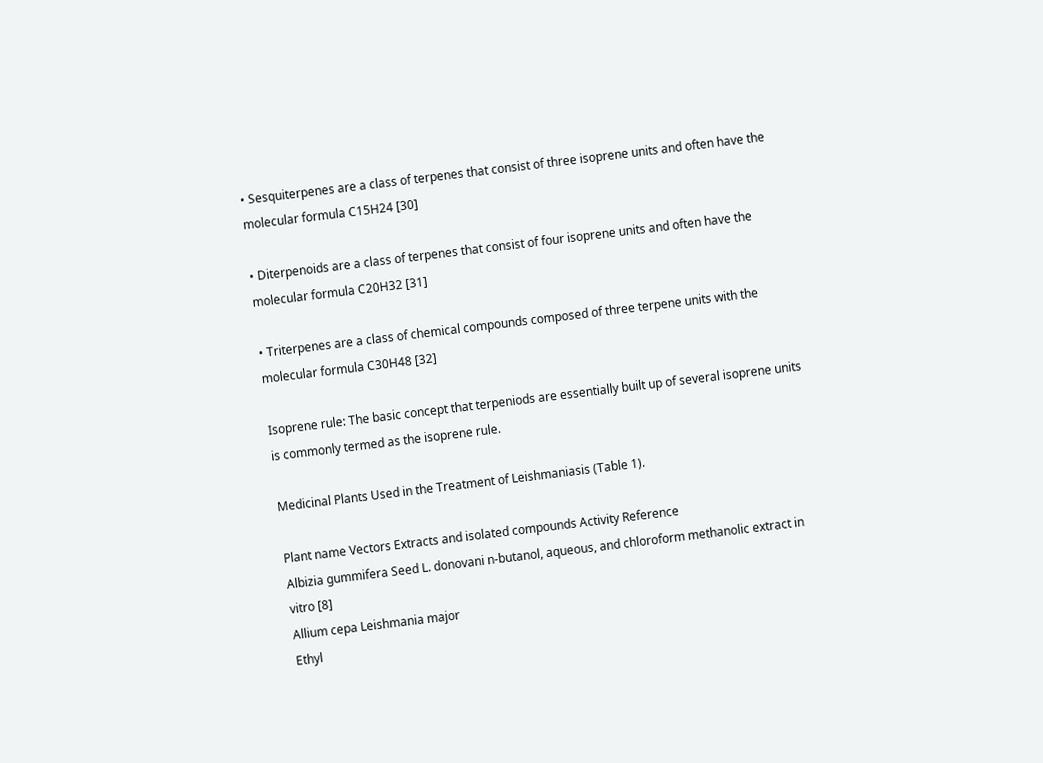• Sesquiterpenes are a class of terpenes that consist of three isoprene units and often have the molecular formula C15H24 [30]

• Diterpenoids are a class of terpenes that consist of four isoprene units and often have the molecular formula C20H32 [31]

• Triterpenes are a class of chemical compounds composed of three terpene units with the molecular formula C30H48 [32]

Isoprene rule: The basic concept that terpeniods are essentially built up of several isoprene units is commonly termed as the isoprene rule.

Medicinal Plants Used in the Treatment of Leishmaniasis (Table 1).

Plant name Vectors Extracts and isolated compounds Activity Reference
Albizia gummifera Seed L. donovani n-butanol, aqueous, and chloroform methanolic extract in vitro [8]
Allium cepa Leishmania major
Ethyl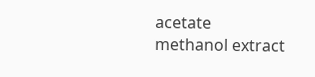acetate
methanol extract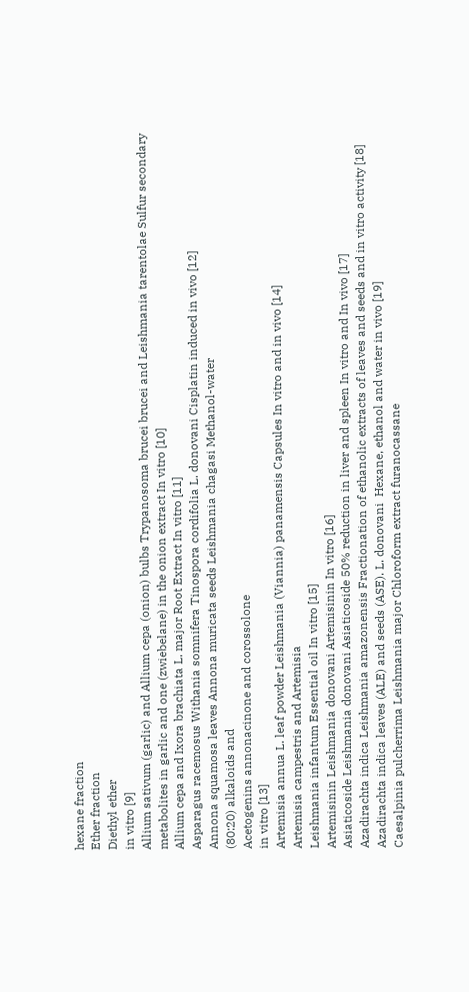hexane fraction
Ether fraction
Diethyl ether
in vitro [9]
Allium sativum (garlic) and Allium cepa (onion) bulbs Trypanosoma brucei brucei and Leishmania tarentolae Sulfur secondary metabolites in garlic and one (zwiebelane) in the onion extract In vitro [10]
Allium cepa and Ixora brachiata L. major Root Extract In vitro [11]
Asparagus racemosus Withania somnifera Tinospora cordifolia L. donovani Cisplatin induced in vivo [12]
Annona squamosa leaves Annona muricata seeds Leishmania chagasi Methanol-water
(80:20) alkaloids and
Acetogenins annonacinone and corossolone
in vitro [13]
Artemisia annua L. leaf powder Leishmania (Viannia) panamensis Capsules In vitro and in vivo [14]
Artemisia campestris and Artemisia
Leishmania infantum Essential oil In vitro [15]
Artemisinin Leishmania donovani Artemisinin In vitro [16]
Asiaticoside Leishmania donovani Asiaticoside 50% reduction in liver and spleen In vitro and In vivo [17]
Azadirachta indica Leishmania amazonensis Fractionation of ethanolic extracts of leaves and seeds and in vitro activity [18]
Azadirachta indica leaves (ALE) and seeds (ASE). L. donovani  Hexane, ethanol and water in vivo [19]
Caesalpinia pulcherrima Leishmania major Chloroform extract furanocassane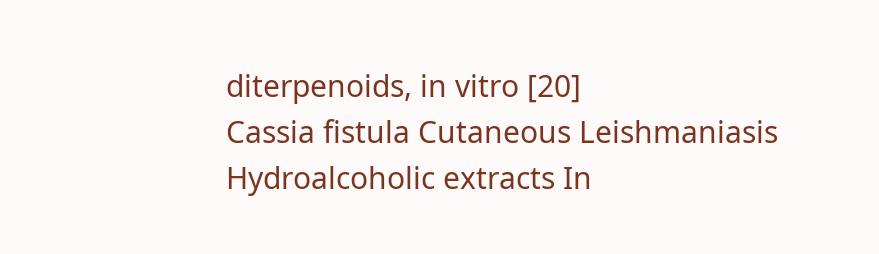diterpenoids, in vitro [20]
Cassia fistula Cutaneous Leishmaniasis Hydroalcoholic extracts In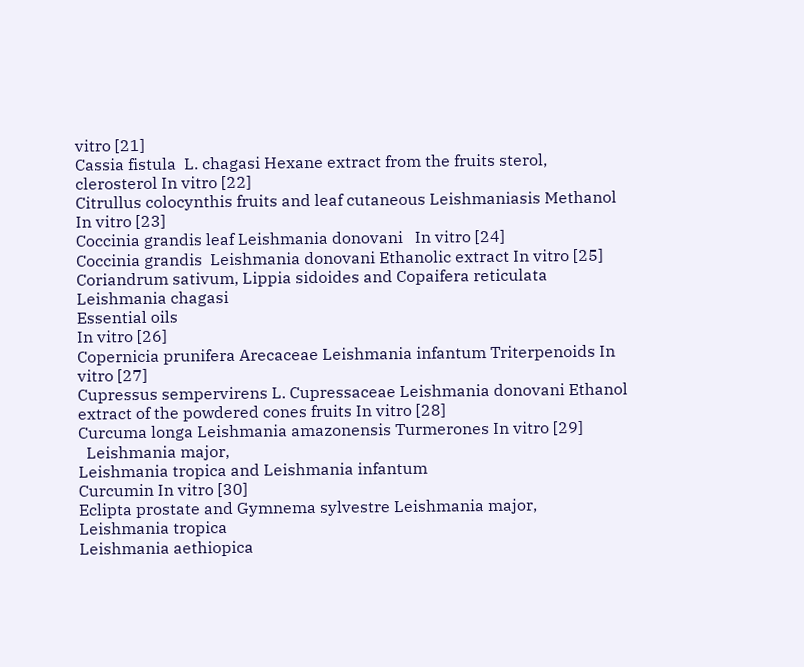vitro [21]
Cassia fistula  L. chagasi Hexane extract from the fruits sterol, clerosterol In vitro [22]
Citrullus colocynthis fruits and leaf cutaneous Leishmaniasis Methanol In vitro [23]
Coccinia grandis leaf Leishmania donovani   In vitro [24]
Coccinia grandis  Leishmania donovani Ethanolic extract In vitro [25]
Coriandrum sativum, Lippia sidoides and Copaifera reticulata Leishmania chagasi
Essential oils
In vitro [26]
Copernicia prunifera Arecaceae Leishmania infantum Triterpenoids In vitro [27]
Cupressus sempervirens L. Cupressaceae Leishmania donovani Ethanol extract of the powdered cones fruits In vitro [28]
Curcuma longa Leishmania amazonensis Turmerones In vitro [29]
  Leishmania major,
Leishmania tropica and Leishmania infantum
Curcumin In vitro [30]
Eclipta prostate and Gymnema sylvestre Leishmania major,
Leishmania tropica
Leishmania aethiopica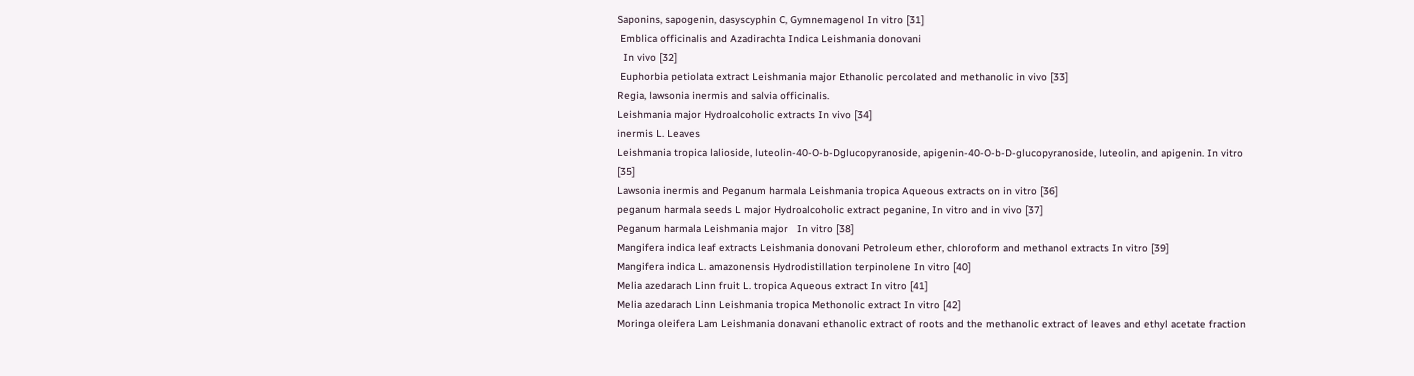Saponins, sapogenin, dasyscyphin C, Gymnemagenol In vitro [31]
 Emblica officinalis and Azadirachta Indica Leishmania donovani
  In vivo [32]
 Euphorbia petiolata extract Leishmania major Ethanolic percolated and methanolic in vivo [33]
Regia, lawsonia inermis and salvia officinalis.
Leishmania major Hydroalcoholic extracts In vivo [34]
inermis L. Leaves
Leishmania tropica lalioside, luteolin-40-O-b-Dglucopyranoside, apigenin-40-O-b-D-glucopyranoside, luteolin, and apigenin. In vitro [35]
Lawsonia inermis and Peganum harmala Leishmania tropica Aqueous extracts on in vitro [36]
peganum harmala seeds L major Hydroalcoholic extract peganine, In vitro and in vivo [37]
Peganum harmala Leishmania major   In vitro [38]
Mangifera indica leaf extracts Leishmania donovani Petroleum ether, chloroform and methanol extracts In vitro [39]
Mangifera indica L. amazonensis Hydrodistillation terpinolene In vitro [40]
Melia azedarach Linn fruit L. tropica Aqueous extract In vitro [41]
Melia azedarach Linn Leishmania tropica Methonolic extract In vitro [42]
Moringa oleifera Lam Leishmania donavani ethanolic extract of roots and the methanolic extract of leaves and ethyl acetate fraction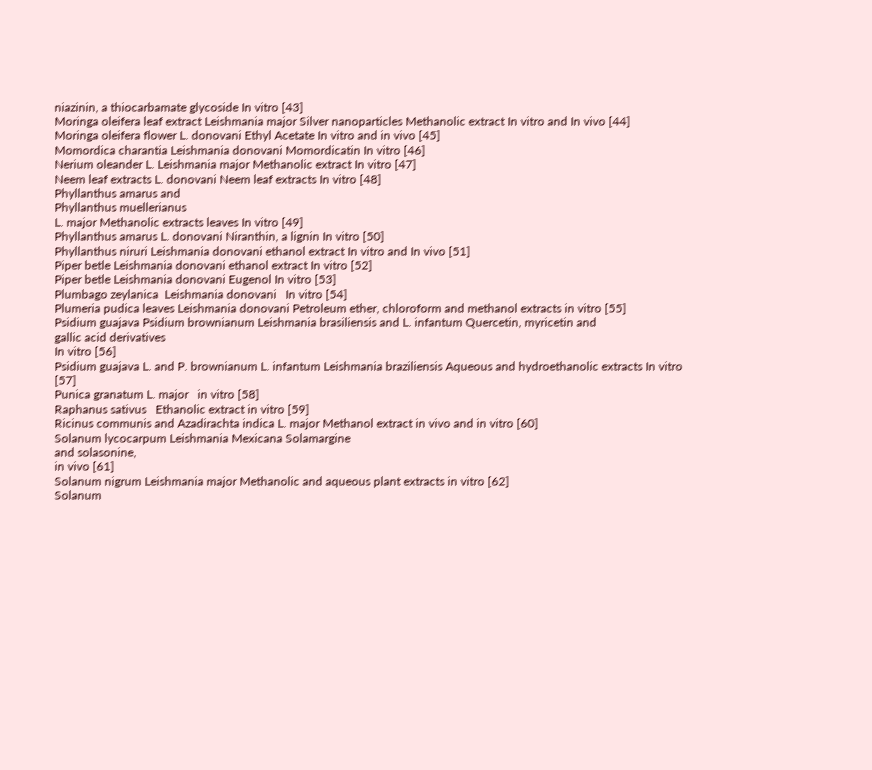niazinin, a thiocarbamate glycoside In vitro [43]
Moringa oleifera leaf extract Leishmania major Silver nanoparticles Methanolic extract In vitro and In vivo [44]
Moringa oleifera flower L. donovani Ethyl Acetate In vitro and in vivo [45]
Momordica charantia Leishmania donovani Momordicatin In vitro [46]
Nerium oleander L. Leishmania major Methanolic extract In vitro [47]
Neem leaf extracts L. donovani Neem leaf extracts In vitro [48]
Phyllanthus amarus and
Phyllanthus muellerianus
L. major Methanolic extracts leaves In vitro [49]
Phyllanthus amarus L. donovani Niranthin, a lignin In vitro [50]
Phyllanthus niruri Leishmania donovani ethanol extract In vitro and In vivo [51]
Piper betle Leishmania donovani ethanol extract In vitro [52]
Piper betle Leishmania donovani Eugenol In vitro [53]
Plumbago zeylanica  Leishmania donovani   In vitro [54]
Plumeria pudica leaves Leishmania donovani Petroleum ether, chloroform and methanol extracts in vitro [55]
Psidium guajava Psidium brownianum Leishmania brasiliensis and L. infantum Quercetin, myricetin and
gallic acid derivatives
In vitro [56]
Psidium guajava L. and P. brownianum L. infantum Leishmania braziliensis Aqueous and hydroethanolic extracts In vitro [57]
Punica granatum L. major   in vitro [58]
Raphanus sativus   Ethanolic extract in vitro [59]
Ricinus communis and Azadirachta indica L. major Methanol extract in vivo and in vitro [60]
Solanum lycocarpum Leishmania Mexicana Solamargine
and solasonine,
in vivo [61]
Solanum nigrum Leishmania major Methanolic and aqueous plant extracts in vitro [62]
Solanum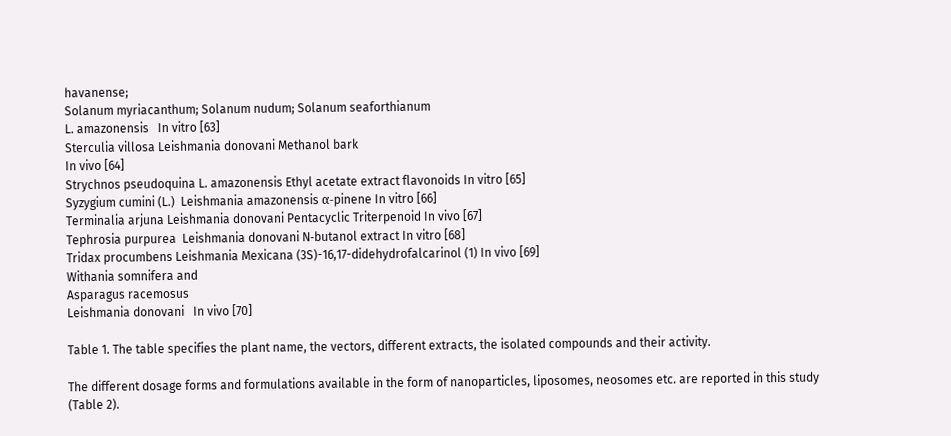havanense;
Solanum myriacanthum; Solanum nudum; Solanum seaforthianum
L. amazonensis   In vitro [63]
Sterculia villosa Leishmania donovani Methanol bark
In vivo [64]
Strychnos pseudoquina L. amazonensis Ethyl acetate extract flavonoids In vitro [65]
Syzygium cumini (L.)  Leishmania amazonensis α-pinene In vitro [66]
Terminalia arjuna Leishmania donovani Pentacyclic Triterpenoid In vivo [67]
Tephrosia purpurea  Leishmania donovani N‐butanol extract In vitro [68]
Tridax procumbens Leishmania Mexicana (3S)-16,17-didehydrofalcarinol (1) In vivo [69]
Withania somnifera and
Asparagus racemosus
Leishmania donovani   In vivo [70]

Table 1. The table specifies the plant name, the vectors, different extracts, the isolated compounds and their activity.

The different dosage forms and formulations available in the form of nanoparticles, liposomes, neosomes etc. are reported in this study (Table 2).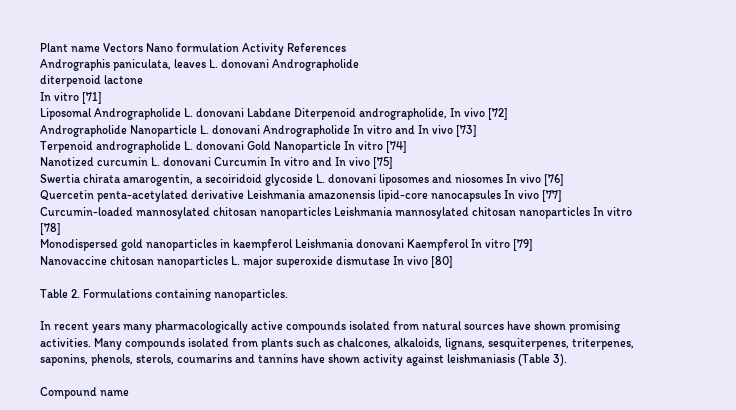Plant name Vectors Nano formulation Activity References
Andrographis paniculata, leaves L. donovani Andrographolide
diterpenoid lactone
In vitro [71]
Liposomal Andrographolide L. donovani Labdane Diterpenoid andrographolide, In vivo [72]
Andrographolide Nanoparticle L. donovani Andrographolide In vitro and In vivo [73]
Terpenoid andrographolide L. donovani Gold Nanoparticle In vitro [74]
Nanotized curcumin L. donovani Curcumin In vitro and In vivo [75]
Swertia chirata amarogentin, a secoiridoid glycoside L. donovani liposomes and niosomes In vivo [76]
Quercetin penta-acetylated derivative Leishmania amazonensis lipid-core nanocapsules In vivo [77]
Curcumin-loaded mannosylated chitosan nanoparticles Leishmania mannosylated chitosan nanoparticles In vitro [78]
Monodispersed gold nanoparticles in kaempferol Leishmania donovani Kaempferol In vitro [79]
Nanovaccine chitosan nanoparticles L. major superoxide dismutase In vivo [80]

Table 2. Formulations containing nanoparticles.

In recent years many pharmacologically active compounds isolated from natural sources have shown promising activities. Many compounds isolated from plants such as chalcones, alkaloids, lignans, sesquiterpenes, triterpenes, saponins, phenols, sterols, coumarins and tannins have shown activity against leishmaniasis (Table 3).

Compound name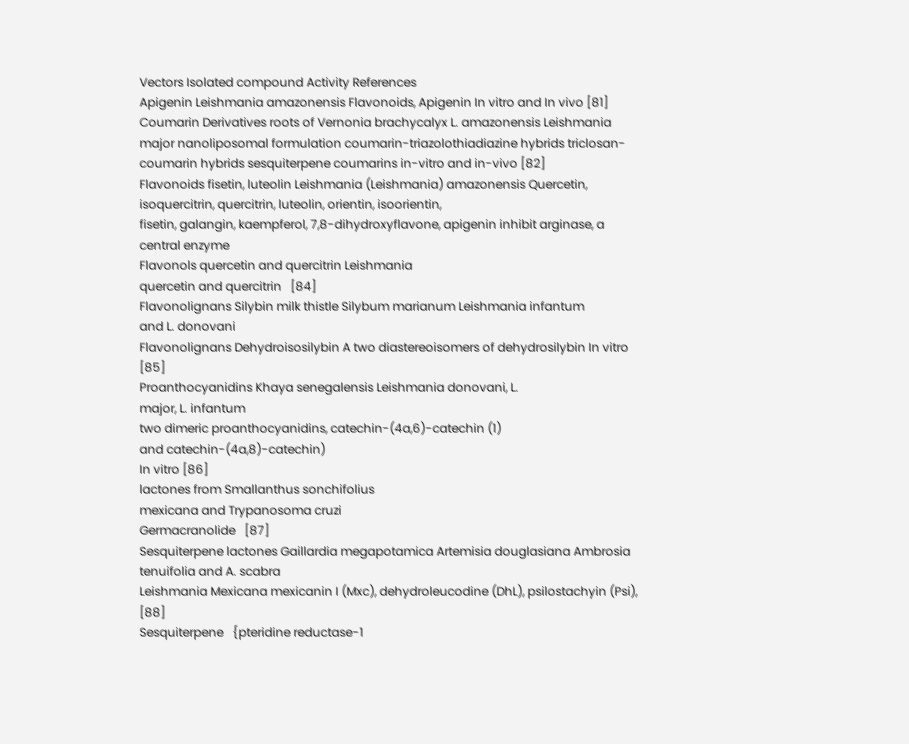Vectors Isolated compound Activity References
Apigenin Leishmania amazonensis Flavonoids, Apigenin In vitro and In vivo [81]
Coumarin Derivatives roots of Vernonia brachycalyx L. amazonensis Leishmania major nanoliposomal formulation coumarin-triazolothiadiazine hybrids triclosan-coumarin hybrids sesquiterpene coumarins in-vitro and in-vivo [82]
Flavonoids fisetin, luteolin Leishmania (Leishmania) amazonensis Quercetin, isoquercitrin, quercitrin, luteolin, orientin, isoorientin,
fisetin, galangin, kaempferol, 7,8-dihydroxyflavone, apigenin inhibit arginase, a central enzyme
Flavonols quercetin and quercitrin Leishmania
quercetin and quercitrin   [84]
Flavonolignans Silybin milk thistle Silybum marianum Leishmania infantum
and L. donovani
Flavonolignans Dehydroisosilybin A two diastereoisomers of dehydrosilybin In vitro [85]
Proanthocyanidins Khaya senegalensis Leishmania donovani, L.
major, L. infantum
two dimeric proanthocyanidins, catechin-(4a,6)-catechin (1)
and catechin-(4a,8)-catechin)
In vitro [86]
lactones from Smallanthus sonchifolius
mexicana and Trypanosoma cruzi
Germacranolide   [87]
Sesquiterpene lactones Gaillardia megapotamica Artemisia douglasiana Ambrosia
tenuifolia and A. scabra
Leishmania Mexicana mexicanin I (Mxc), dehydroleucodine (DhL), psilostachyin (Psi),   [88]
Sesquiterpene   {pteridine reductase-1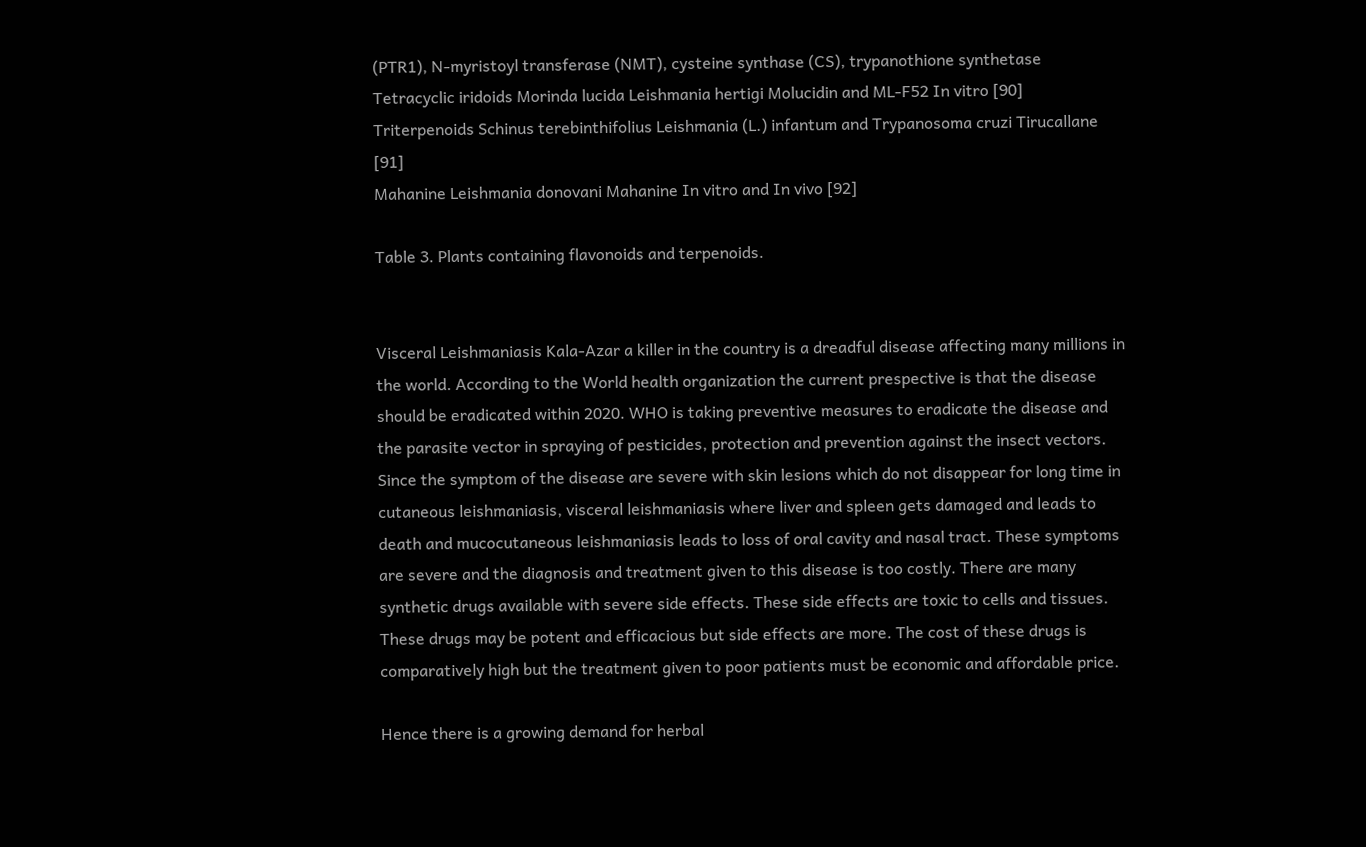(PTR1), N-myristoyl transferase (NMT), cysteine synthase (CS), trypanothione synthetase
Tetracyclic iridoids Morinda lucida Leishmania hertigi Molucidin and ML-F52 In vitro [90]
Triterpenoids Schinus terebinthifolius Leishmania (L.) infantum and Trypanosoma cruzi Tirucallane   [91]
Mahanine Leishmania donovani Mahanine In vitro and In vivo [92]

Table 3. Plants containing flavonoids and terpenoids.


Visceral Leishmaniasis Kala-Azar a killer in the country is a dreadful disease affecting many millions in the world. According to the World health organization the current prespective is that the disease should be eradicated within 2020. WHO is taking preventive measures to eradicate the disease and the parasite vector in spraying of pesticides, protection and prevention against the insect vectors. Since the symptom of the disease are severe with skin lesions which do not disappear for long time in cutaneous leishmaniasis, visceral leishmaniasis where liver and spleen gets damaged and leads to death and mucocutaneous leishmaniasis leads to loss of oral cavity and nasal tract. These symptoms are severe and the diagnosis and treatment given to this disease is too costly. There are many synthetic drugs available with severe side effects. These side effects are toxic to cells and tissues. These drugs may be potent and efficacious but side effects are more. The cost of these drugs is comparatively high but the treatment given to poor patients must be economic and affordable price.

Hence there is a growing demand for herbal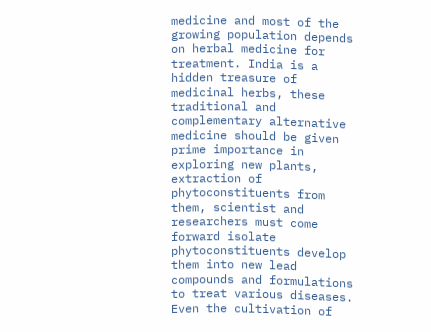medicine and most of the growing population depends on herbal medicine for treatment. India is a hidden treasure of medicinal herbs, these traditional and complementary alternative medicine should be given prime importance in exploring new plants, extraction of phytoconstituents from them, scientist and researchers must come forward isolate phytoconstituents develop them into new lead compounds and formulations to treat various diseases. Even the cultivation of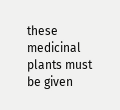these medicinal plants must be given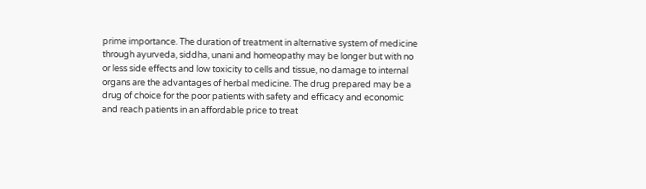prime importance. The duration of treatment in alternative system of medicine through ayurveda, siddha, unani and homeopathy may be longer but with no or less side effects and low toxicity to cells and tissue, no damage to internal organs are the advantages of herbal medicine. The drug prepared may be a drug of choice for the poor patients with safety and efficacy and economic and reach patients in an affordable price to treat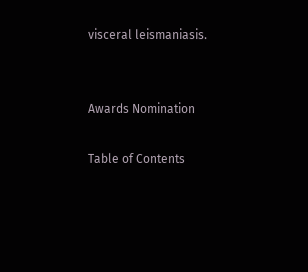visceral leismaniasis.


Awards Nomination

Table of Contents